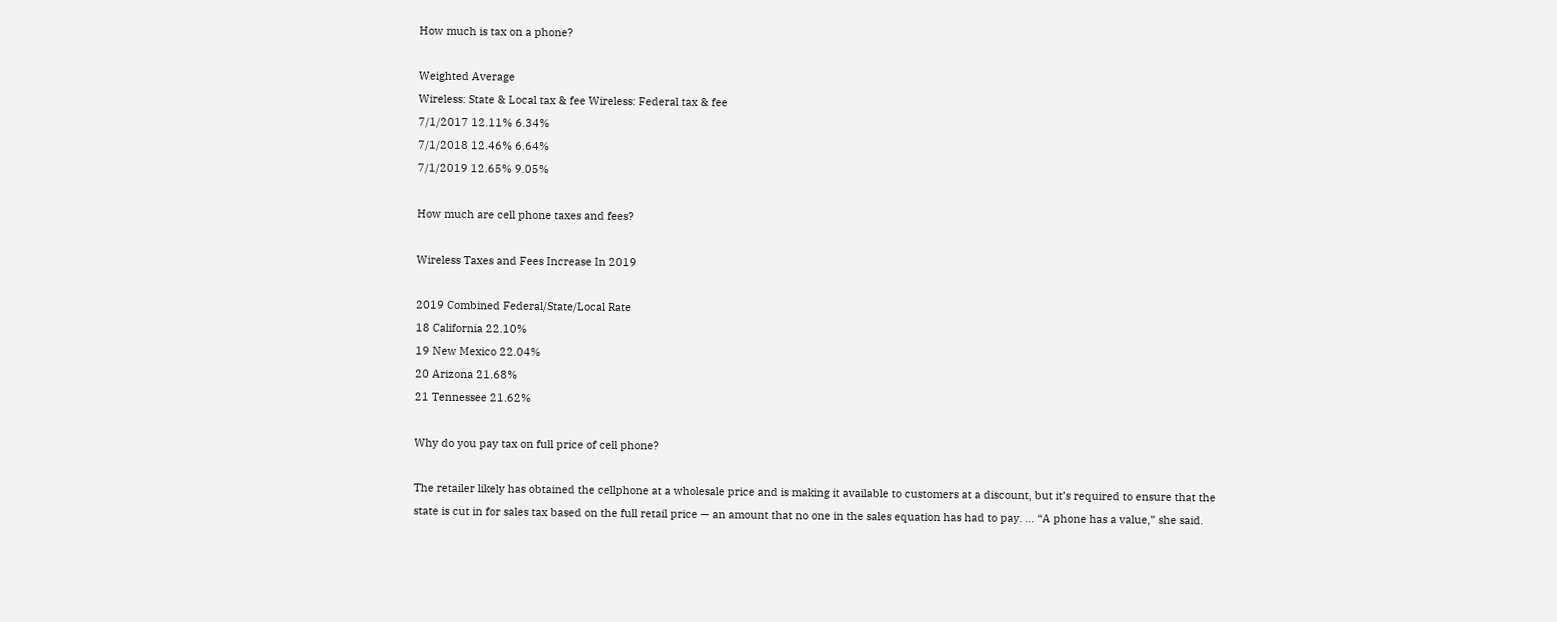How much is tax on a phone?

Weighted Average
Wireless: State & Local tax & fee Wireless: Federal tax & fee
7/1/2017 12.11% 6.34%
7/1/2018 12.46% 6.64%
7/1/2019 12.65% 9.05%

How much are cell phone taxes and fees?

Wireless Taxes and Fees Increase In 2019

2019 Combined Federal/State/Local Rate
18 California 22.10%
19 New Mexico 22.04%
20 Arizona 21.68%
21 Tennessee 21.62%

Why do you pay tax on full price of cell phone?

The retailer likely has obtained the cellphone at a wholesale price and is making it available to customers at a discount, but it’s required to ensure that the state is cut in for sales tax based on the full retail price — an amount that no one in the sales equation has had to pay. … “A phone has a value,” she said.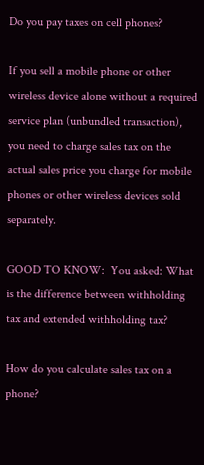Do you pay taxes on cell phones?

If you sell a mobile phone or other wireless device alone without a required service plan (unbundled transaction), you need to charge sales tax on the actual sales price you charge for mobile phones or other wireless devices sold separately.

GOOD TO KNOW:  You asked: What is the difference between withholding tax and extended withholding tax?

How do you calculate sales tax on a phone?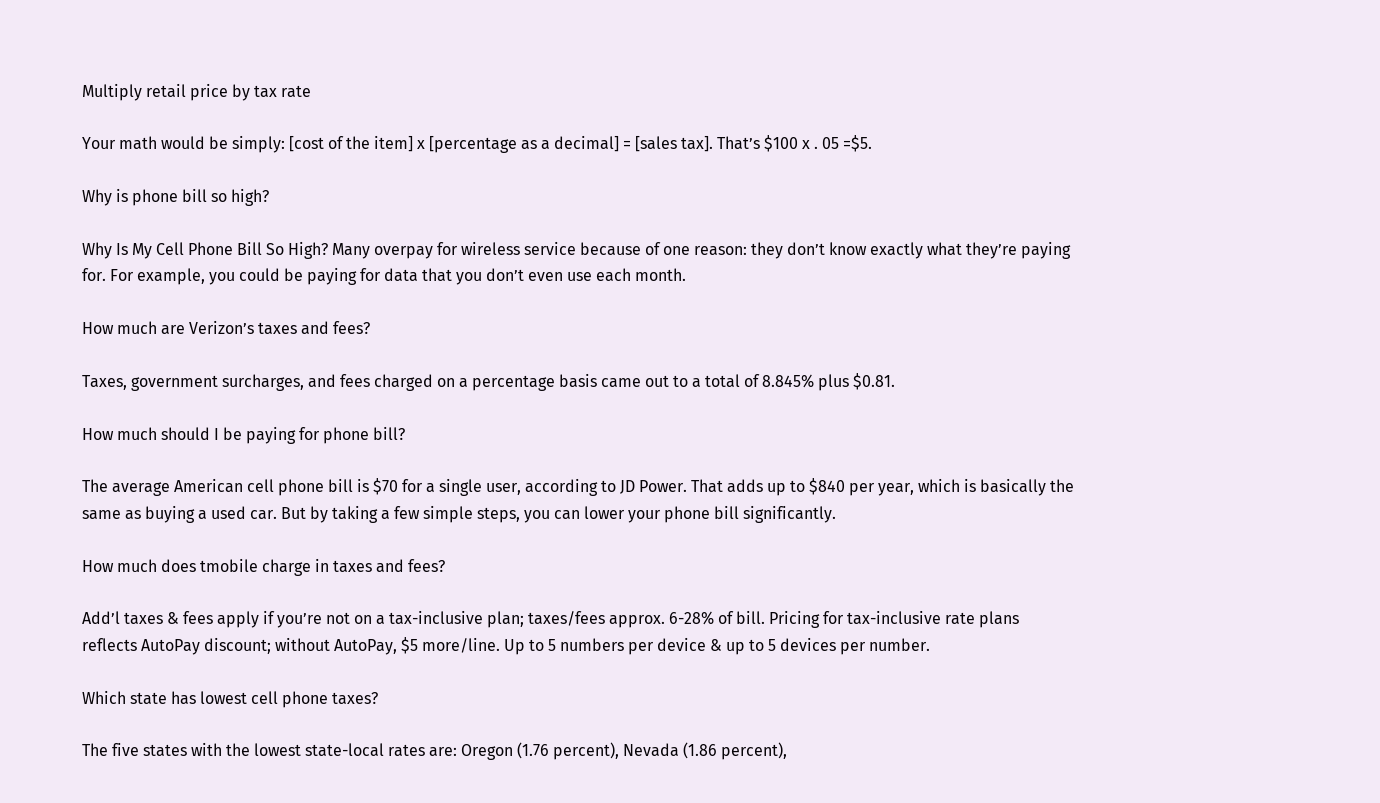Multiply retail price by tax rate

Your math would be simply: [cost of the item] x [percentage as a decimal] = [sales tax]. That’s $100 x . 05 =$5.

Why is phone bill so high?

Why Is My Cell Phone Bill So High? Many overpay for wireless service because of one reason: they don’t know exactly what they’re paying for. For example, you could be paying for data that you don’t even use each month.

How much are Verizon’s taxes and fees?

Taxes, government surcharges, and fees charged on a percentage basis came out to a total of 8.845% plus $0.81.

How much should I be paying for phone bill?

The average American cell phone bill is $70 for a single user, according to JD Power. That adds up to $840 per year, which is basically the same as buying a used car. But by taking a few simple steps, you can lower your phone bill significantly.

How much does tmobile charge in taxes and fees?

Add’l taxes & fees apply if you’re not on a tax-inclusive plan; taxes/fees approx. 6-28% of bill. Pricing for tax-inclusive rate plans reflects AutoPay discount; without AutoPay, $5 more/line. Up to 5 numbers per device & up to 5 devices per number.

Which state has lowest cell phone taxes?

The five states with the lowest state-local rates are: Oregon (1.76 percent), Nevada (1.86 percent),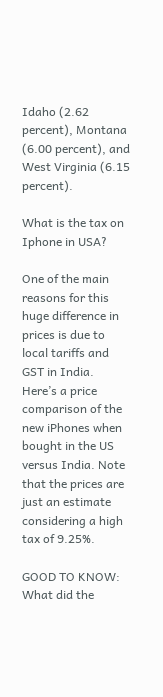Idaho (2.62 percent), Montana (6.00 percent), and West Virginia (6.15 percent).

What is the tax on Iphone in USA?

One of the main reasons for this huge difference in prices is due to local tariffs and GST in India. Here’s a price comparison of the new iPhones when bought in the US versus India. Note that the prices are just an estimate considering a high tax of 9.25%.

GOOD TO KNOW:  What did the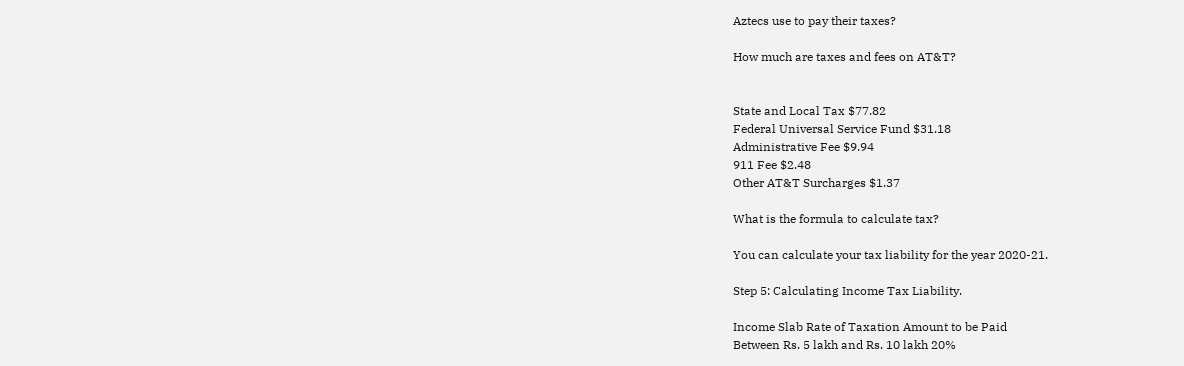Aztecs use to pay their taxes?

How much are taxes and fees on AT&T?


State and Local Tax $77.82
Federal Universal Service Fund $31.18
Administrative Fee $9.94
911 Fee $2.48
Other AT&T Surcharges $1.37

What is the formula to calculate tax?

You can calculate your tax liability for the year 2020-21.

Step 5: Calculating Income Tax Liability.

Income Slab Rate of Taxation Amount to be Paid
Between Rs. 5 lakh and Rs. 10 lakh 20%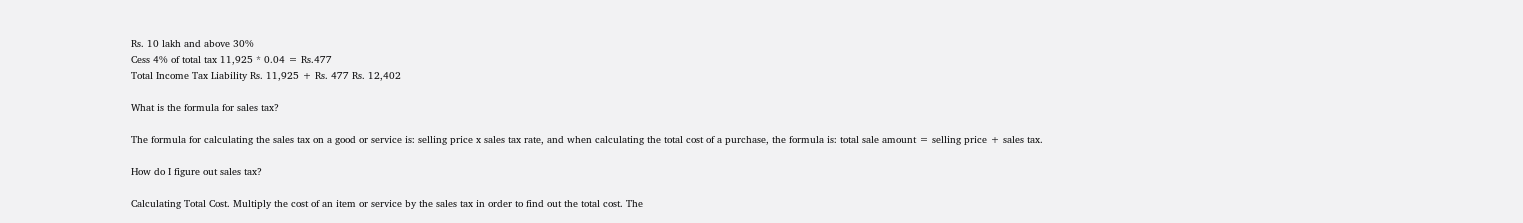Rs. 10 lakh and above 30%
Cess 4% of total tax 11,925 * 0.04 = Rs.477
Total Income Tax Liability Rs. 11,925 + Rs. 477 Rs. 12,402

What is the formula for sales tax?

The formula for calculating the sales tax on a good or service is: selling price x sales tax rate, and when calculating the total cost of a purchase, the formula is: total sale amount = selling price + sales tax.

How do I figure out sales tax?

Calculating Total Cost. Multiply the cost of an item or service by the sales tax in order to find out the total cost. The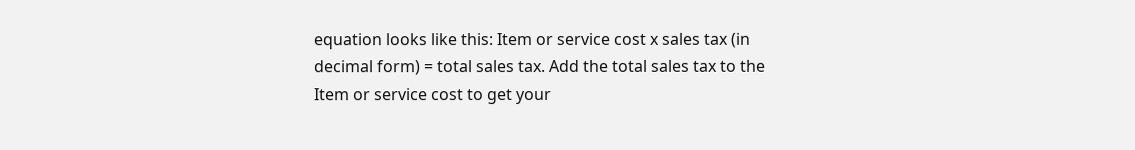equation looks like this: Item or service cost x sales tax (in decimal form) = total sales tax. Add the total sales tax to the Item or service cost to get your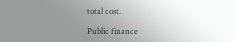total cost.

Public finance